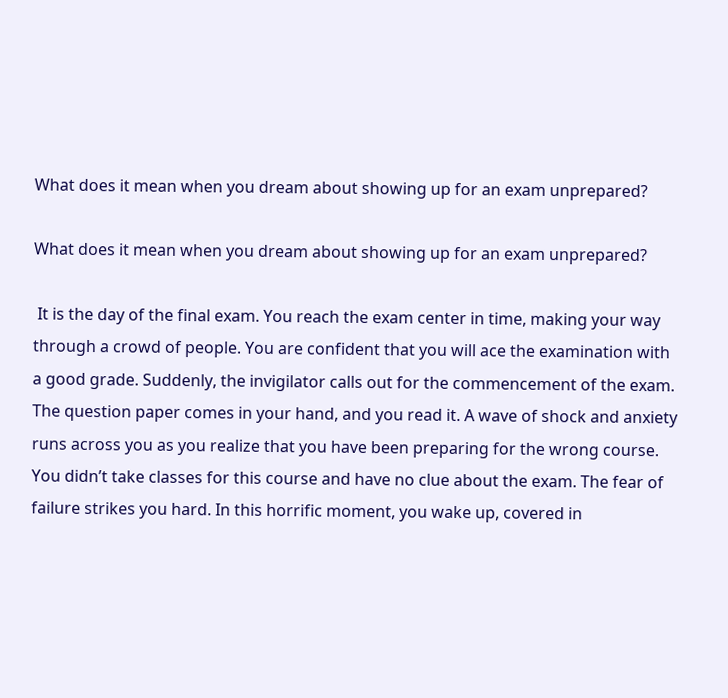What does it mean when you dream about showing up for an exam unprepared?

What does it mean when you dream about showing up for an exam unprepared?

 It is the day of the final exam. You reach the exam center in time, making your way through a crowd of people. You are confident that you will ace the examination with a good grade. Suddenly, the invigilator calls out for the commencement of the exam. The question paper comes in your hand, and you read it. A wave of shock and anxiety runs across you as you realize that you have been preparing for the wrong course. You didn’t take classes for this course and have no clue about the exam. The fear of failure strikes you hard. In this horrific moment, you wake up, covered in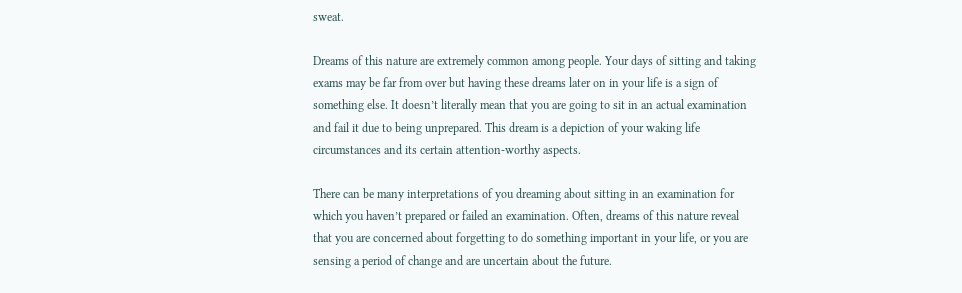sweat.

Dreams of this nature are extremely common among people. Your days of sitting and taking exams may be far from over but having these dreams later on in your life is a sign of something else. It doesn’t literally mean that you are going to sit in an actual examination and fail it due to being unprepared. This dream is a depiction of your waking life circumstances and its certain attention-worthy aspects.

There can be many interpretations of you dreaming about sitting in an examination for which you haven’t prepared or failed an examination. Often, dreams of this nature reveal that you are concerned about forgetting to do something important in your life, or you are sensing a period of change and are uncertain about the future.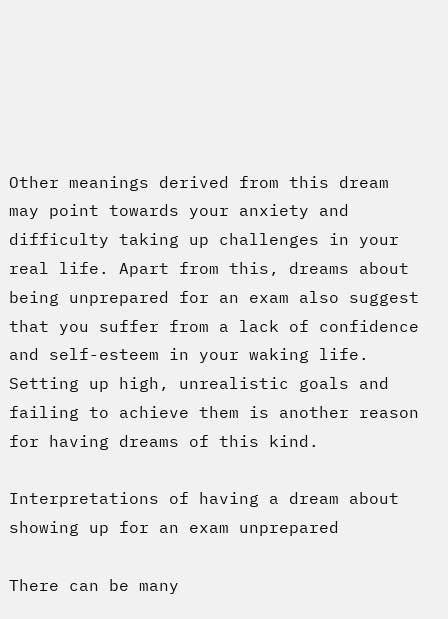Other meanings derived from this dream may point towards your anxiety and difficulty taking up challenges in your real life. Apart from this, dreams about being unprepared for an exam also suggest that you suffer from a lack of confidence and self-esteem in your waking life. Setting up high, unrealistic goals and failing to achieve them is another reason for having dreams of this kind.

Interpretations of having a dream about showing up for an exam unprepared

There can be many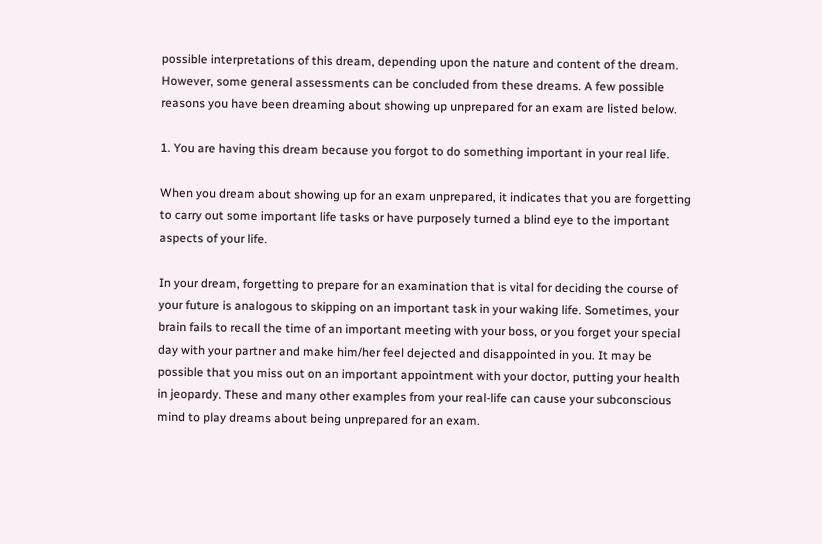possible interpretations of this dream, depending upon the nature and content of the dream. However, some general assessments can be concluded from these dreams. A few possible reasons you have been dreaming about showing up unprepared for an exam are listed below.

1. You are having this dream because you forgot to do something important in your real life.

When you dream about showing up for an exam unprepared, it indicates that you are forgetting to carry out some important life tasks or have purposely turned a blind eye to the important aspects of your life.

In your dream, forgetting to prepare for an examination that is vital for deciding the course of your future is analogous to skipping on an important task in your waking life. Sometimes, your brain fails to recall the time of an important meeting with your boss, or you forget your special day with your partner and make him/her feel dejected and disappointed in you. It may be possible that you miss out on an important appointment with your doctor, putting your health in jeopardy. These and many other examples from your real-life can cause your subconscious mind to play dreams about being unprepared for an exam.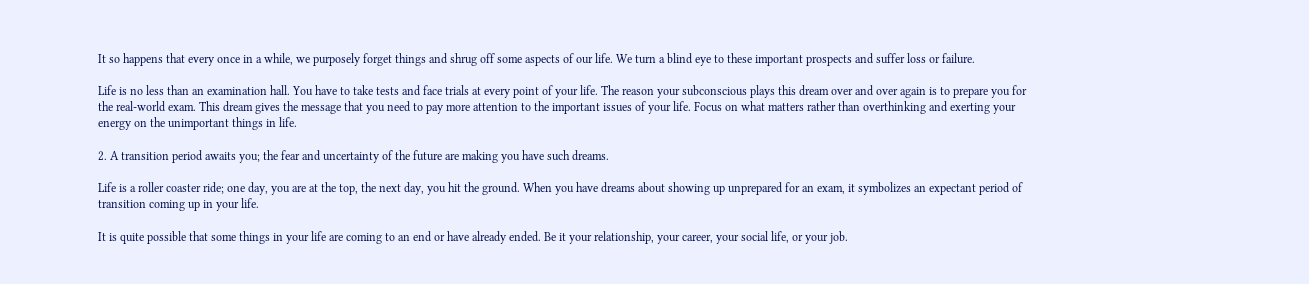It so happens that every once in a while, we purposely forget things and shrug off some aspects of our life. We turn a blind eye to these important prospects and suffer loss or failure.

Life is no less than an examination hall. You have to take tests and face trials at every point of your life. The reason your subconscious plays this dream over and over again is to prepare you for the real-world exam. This dream gives the message that you need to pay more attention to the important issues of your life. Focus on what matters rather than overthinking and exerting your energy on the unimportant things in life.

2. A transition period awaits you; the fear and uncertainty of the future are making you have such dreams.

Life is a roller coaster ride; one day, you are at the top, the next day, you hit the ground. When you have dreams about showing up unprepared for an exam, it symbolizes an expectant period of transition coming up in your life.

It is quite possible that some things in your life are coming to an end or have already ended. Be it your relationship, your career, your social life, or your job.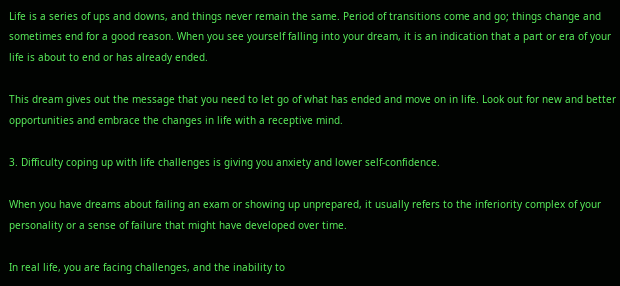Life is a series of ups and downs, and things never remain the same. Period of transitions come and go; things change and sometimes end for a good reason. When you see yourself falling into your dream, it is an indication that a part or era of your life is about to end or has already ended.

This dream gives out the message that you need to let go of what has ended and move on in life. Look out for new and better opportunities and embrace the changes in life with a receptive mind.

3. Difficulty coping up with life challenges is giving you anxiety and lower self-confidence.

When you have dreams about failing an exam or showing up unprepared, it usually refers to the inferiority complex of your personality or a sense of failure that might have developed over time.

In real life, you are facing challenges, and the inability to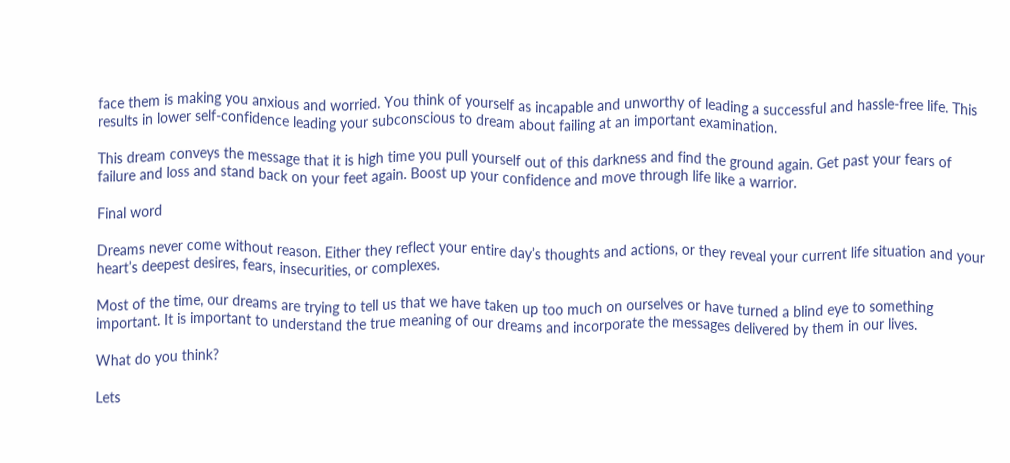face them is making you anxious and worried. You think of yourself as incapable and unworthy of leading a successful and hassle-free life. This results in lower self-confidence leading your subconscious to dream about failing at an important examination.

This dream conveys the message that it is high time you pull yourself out of this darkness and find the ground again. Get past your fears of failure and loss and stand back on your feet again. Boost up your confidence and move through life like a warrior.

Final word

Dreams never come without reason. Either they reflect your entire day’s thoughts and actions, or they reveal your current life situation and your heart’s deepest desires, fears, insecurities, or complexes.

Most of the time, our dreams are trying to tell us that we have taken up too much on ourselves or have turned a blind eye to something important. It is important to understand the true meaning of our dreams and incorporate the messages delivered by them in our lives.

What do you think?

Lets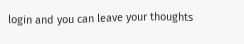login and you can leave your thoughts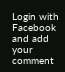Login with Facebook and add your comment